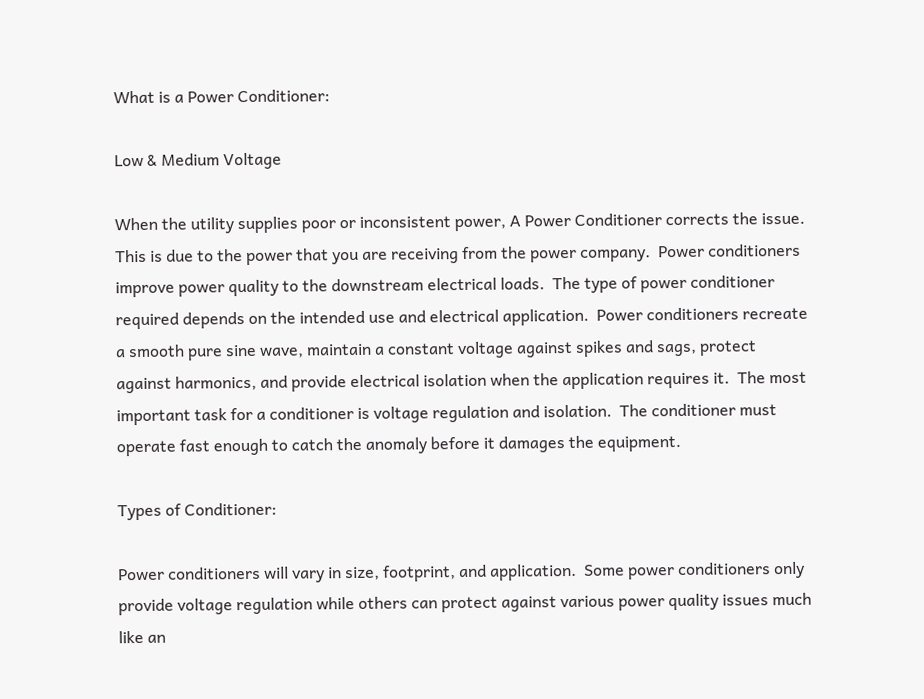What is a Power Conditioner:

Low & Medium Voltage

When the utility supplies poor or inconsistent power, A Power Conditioner corrects the issue.  This is due to the power that you are receiving from the power company.  Power conditioners improve power quality to the downstream electrical loads.  The type of power conditioner required depends on the intended use and electrical application.  Power conditioners recreate a smooth pure sine wave, maintain a constant voltage against spikes and sags, protect against harmonics, and provide electrical isolation when the application requires it.  The most important task for a conditioner is voltage regulation and isolation.  The conditioner must operate fast enough to catch the anomaly before it damages the equipment.

Types of Conditioner:

Power conditioners will vary in size, footprint, and application.  Some power conditioners only provide voltage regulation while others can protect against various power quality issues much like an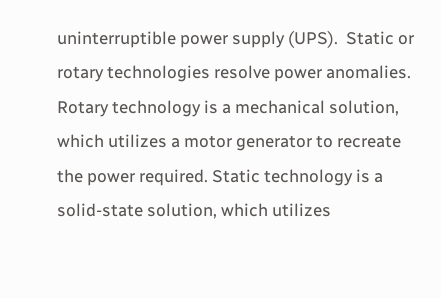uninterruptible power supply (UPS).  Static or rotary technologies resolve power anomalies.  Rotary technology is a mechanical solution, which utilizes a motor generator to recreate the power required. Static technology is a solid-state solution, which utilizes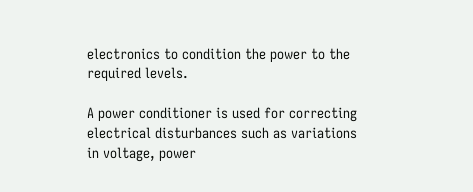electronics to condition the power to the required levels.

A power conditioner is used for correcting electrical disturbances such as variations in voltage, power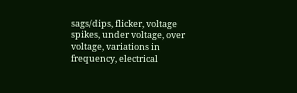sags/dips, flicker, voltage spikes, under voltage, over voltage, variations in frequency, electrical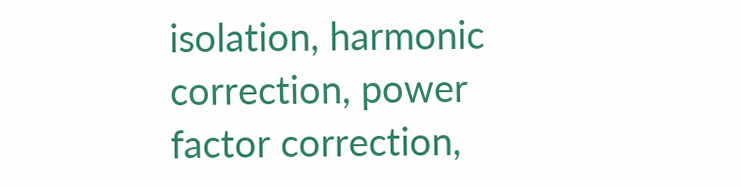isolation, harmonic correction, power factor correction,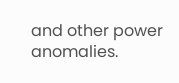and other power anomalies.